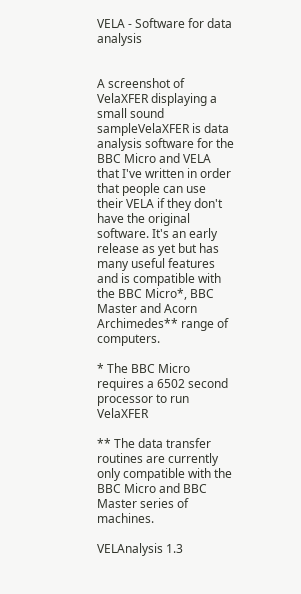VELA - Software for data analysis


A screenshot of VelaXFER displaying a small sound sampleVelaXFER is data analysis software for the BBC Micro and VELA that I've written in order that people can use their VELA if they don't have the original software. It's an early release as yet but has many useful features and is compatible with the BBC Micro*, BBC Master and Acorn Archimedes** range of computers.

* The BBC Micro requires a 6502 second processor to run VelaXFER

** The data transfer routines are currently only compatible with the BBC Micro and BBC Master series of machines.

VELAnalysis 1.3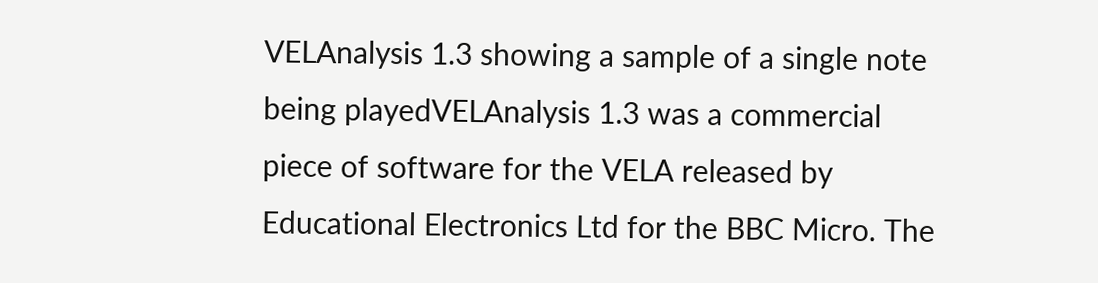VELAnalysis 1.3 showing a sample of a single note being playedVELAnalysis 1.3 was a commercial piece of software for the VELA released by Educational Electronics Ltd for the BBC Micro. The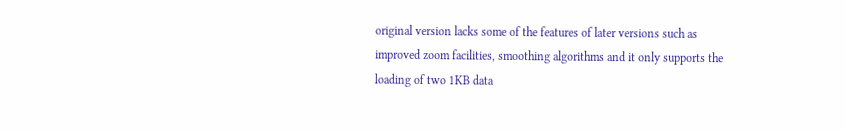original version lacks some of the features of later versions such as improved zoom facilities, smoothing algorithms and it only supports the loading of two 1KB data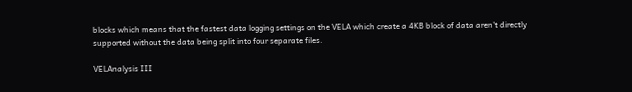blocks which means that the fastest data logging settings on the VELA which create a 4KB block of data aren't directly supported without the data being split into four separate files.

VELAnalysis III